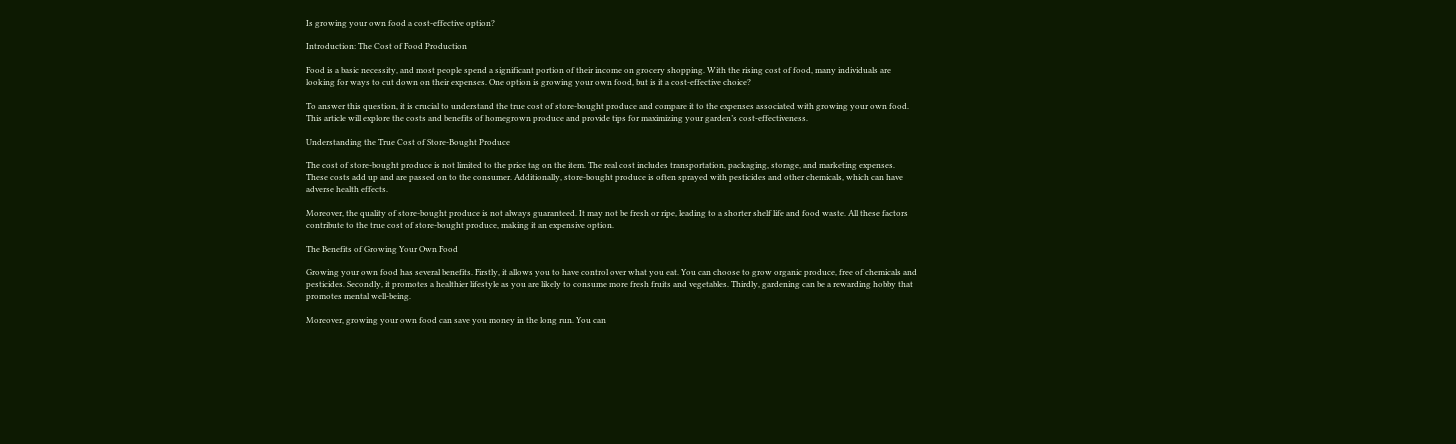Is growing your own food a cost-effective option?

Introduction: The Cost of Food Production

Food is a basic necessity, and most people spend a significant portion of their income on grocery shopping. With the rising cost of food, many individuals are looking for ways to cut down on their expenses. One option is growing your own food, but is it a cost-effective choice?

To answer this question, it is crucial to understand the true cost of store-bought produce and compare it to the expenses associated with growing your own food. This article will explore the costs and benefits of homegrown produce and provide tips for maximizing your garden’s cost-effectiveness.

Understanding the True Cost of Store-Bought Produce

The cost of store-bought produce is not limited to the price tag on the item. The real cost includes transportation, packaging, storage, and marketing expenses. These costs add up and are passed on to the consumer. Additionally, store-bought produce is often sprayed with pesticides and other chemicals, which can have adverse health effects.

Moreover, the quality of store-bought produce is not always guaranteed. It may not be fresh or ripe, leading to a shorter shelf life and food waste. All these factors contribute to the true cost of store-bought produce, making it an expensive option.

The Benefits of Growing Your Own Food

Growing your own food has several benefits. Firstly, it allows you to have control over what you eat. You can choose to grow organic produce, free of chemicals and pesticides. Secondly, it promotes a healthier lifestyle as you are likely to consume more fresh fruits and vegetables. Thirdly, gardening can be a rewarding hobby that promotes mental well-being.

Moreover, growing your own food can save you money in the long run. You can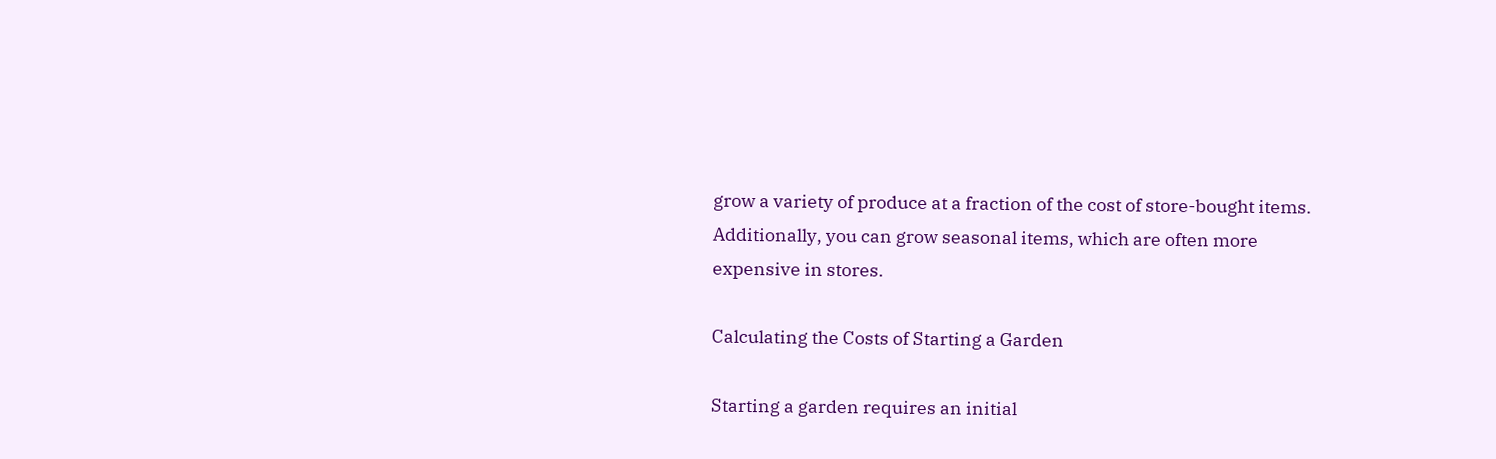grow a variety of produce at a fraction of the cost of store-bought items. Additionally, you can grow seasonal items, which are often more expensive in stores.

Calculating the Costs of Starting a Garden

Starting a garden requires an initial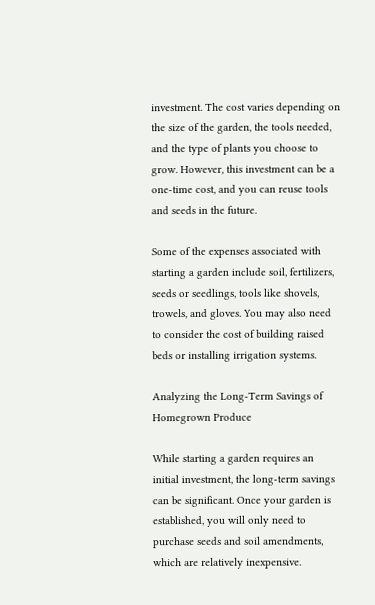investment. The cost varies depending on the size of the garden, the tools needed, and the type of plants you choose to grow. However, this investment can be a one-time cost, and you can reuse tools and seeds in the future.

Some of the expenses associated with starting a garden include soil, fertilizers, seeds or seedlings, tools like shovels, trowels, and gloves. You may also need to consider the cost of building raised beds or installing irrigation systems.

Analyzing the Long-Term Savings of Homegrown Produce

While starting a garden requires an initial investment, the long-term savings can be significant. Once your garden is established, you will only need to purchase seeds and soil amendments, which are relatively inexpensive.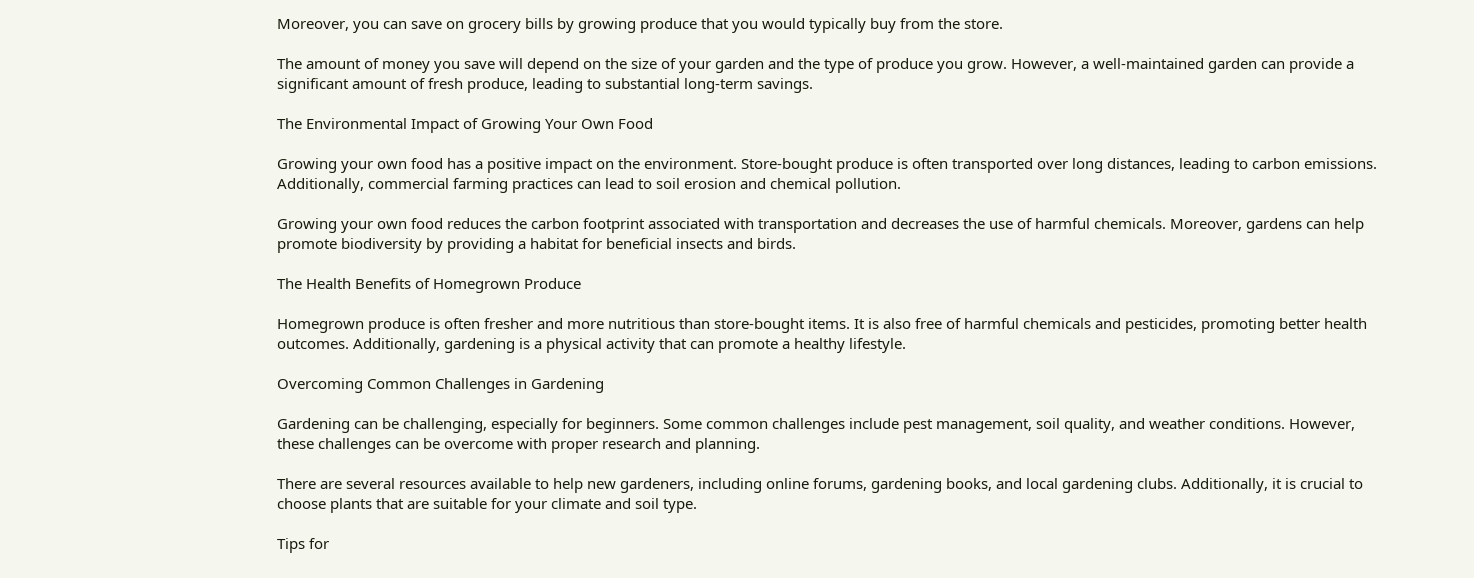Moreover, you can save on grocery bills by growing produce that you would typically buy from the store.

The amount of money you save will depend on the size of your garden and the type of produce you grow. However, a well-maintained garden can provide a significant amount of fresh produce, leading to substantial long-term savings.

The Environmental Impact of Growing Your Own Food

Growing your own food has a positive impact on the environment. Store-bought produce is often transported over long distances, leading to carbon emissions. Additionally, commercial farming practices can lead to soil erosion and chemical pollution.

Growing your own food reduces the carbon footprint associated with transportation and decreases the use of harmful chemicals. Moreover, gardens can help promote biodiversity by providing a habitat for beneficial insects and birds.

The Health Benefits of Homegrown Produce

Homegrown produce is often fresher and more nutritious than store-bought items. It is also free of harmful chemicals and pesticides, promoting better health outcomes. Additionally, gardening is a physical activity that can promote a healthy lifestyle.

Overcoming Common Challenges in Gardening

Gardening can be challenging, especially for beginners. Some common challenges include pest management, soil quality, and weather conditions. However, these challenges can be overcome with proper research and planning.

There are several resources available to help new gardeners, including online forums, gardening books, and local gardening clubs. Additionally, it is crucial to choose plants that are suitable for your climate and soil type.

Tips for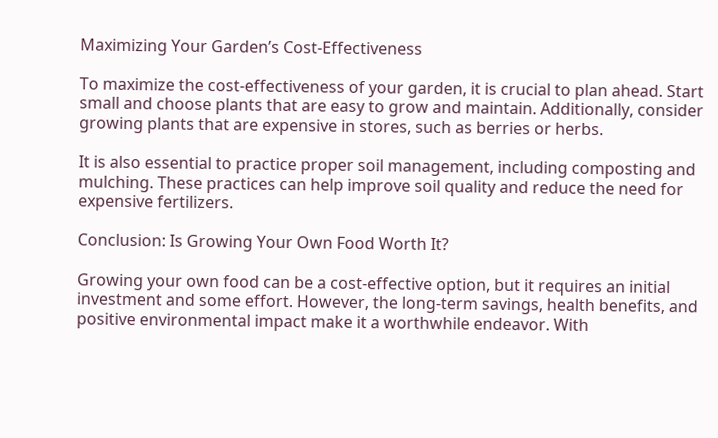Maximizing Your Garden’s Cost-Effectiveness

To maximize the cost-effectiveness of your garden, it is crucial to plan ahead. Start small and choose plants that are easy to grow and maintain. Additionally, consider growing plants that are expensive in stores, such as berries or herbs.

It is also essential to practice proper soil management, including composting and mulching. These practices can help improve soil quality and reduce the need for expensive fertilizers.

Conclusion: Is Growing Your Own Food Worth It?

Growing your own food can be a cost-effective option, but it requires an initial investment and some effort. However, the long-term savings, health benefits, and positive environmental impact make it a worthwhile endeavor. With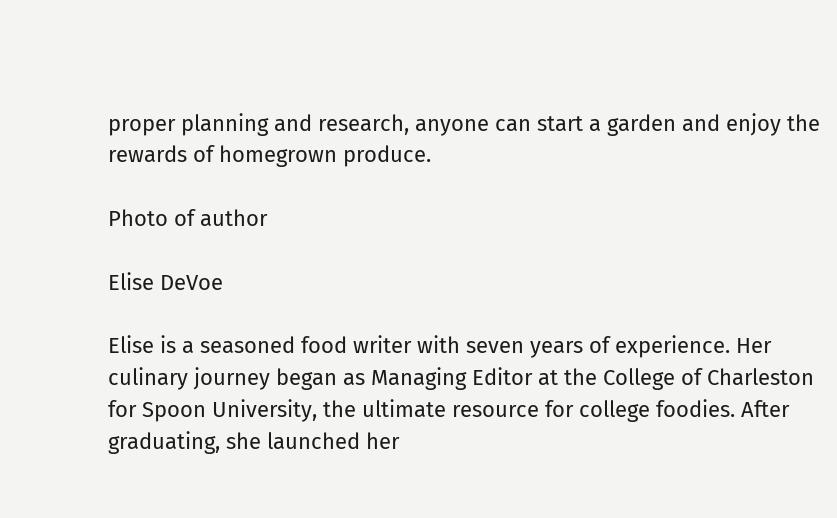proper planning and research, anyone can start a garden and enjoy the rewards of homegrown produce.

Photo of author

Elise DeVoe

Elise is a seasoned food writer with seven years of experience. Her culinary journey began as Managing Editor at the College of Charleston for Spoon University, the ultimate resource for college foodies. After graduating, she launched her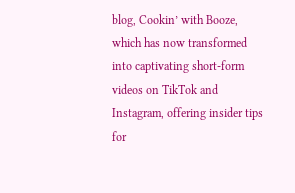blog, Cookin’ with Booze, which has now transformed into captivating short-form videos on TikTok and Instagram, offering insider tips for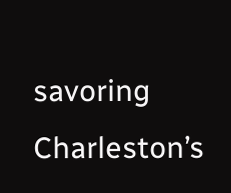savoring Charleston’s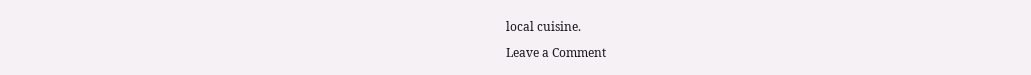local cuisine.

Leave a Comment